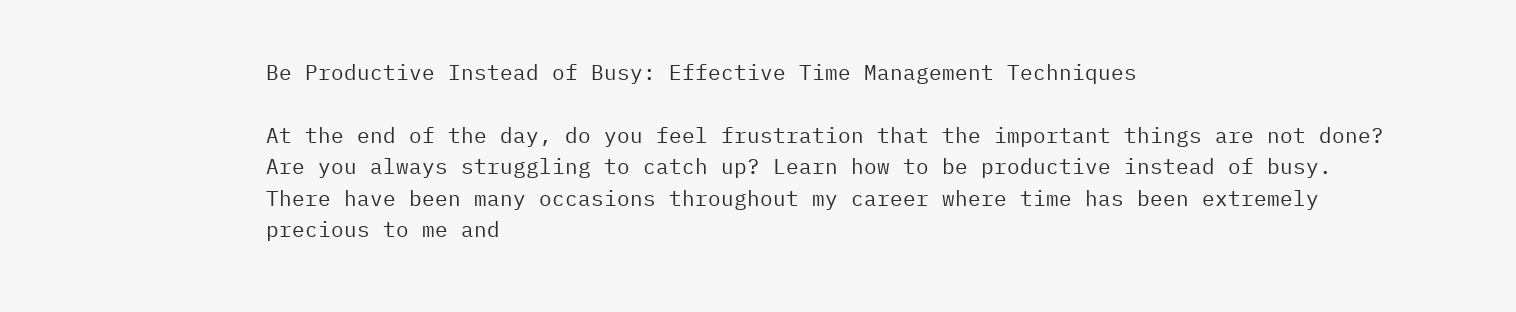Be Productive Instead of Busy: Effective Time Management Techniques

At the end of the day, do you feel frustration that the important things are not done? Are you always struggling to catch up? Learn how to be productive instead of busy. There have been many occasions throughout my career where time has been extremely precious to me and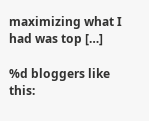maximizing what I had was top […]

%d bloggers like this: